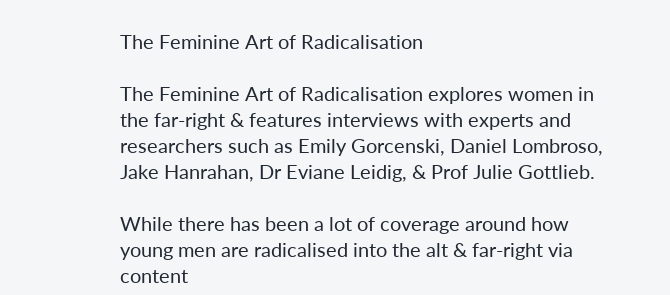The Feminine Art of Radicalisation

The Feminine Art of Radicalisation explores women in the far-right & features interviews with experts and researchers such as Emily Gorcenski, Daniel Lombroso, Jake Hanrahan, Dr Eviane Leidig, & Prof Julie Gottlieb.

While there has been a lot of coverage around how young men are radicalised into the alt & far-right via content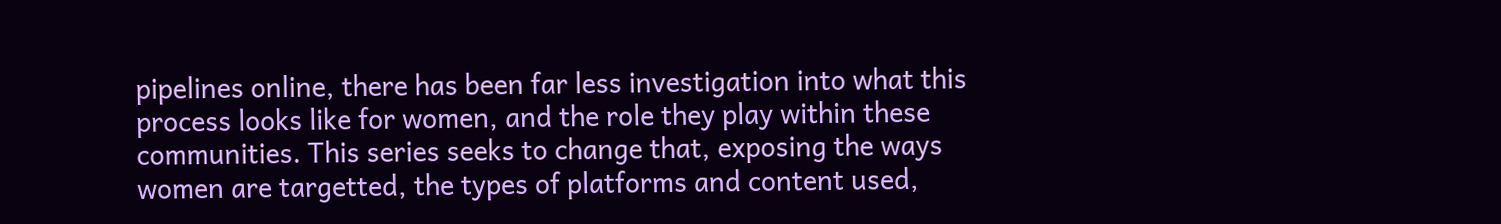pipelines online, there has been far less investigation into what this process looks like for women, and the role they play within these communities. This series seeks to change that, exposing the ways women are targetted, the types of platforms and content used,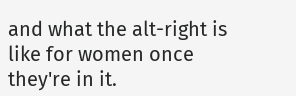and what the alt-right is like for women once they're in it.